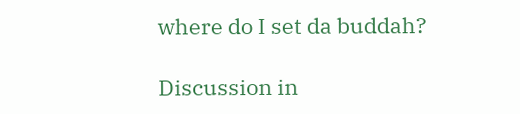where do I set da buddah?

Discussion in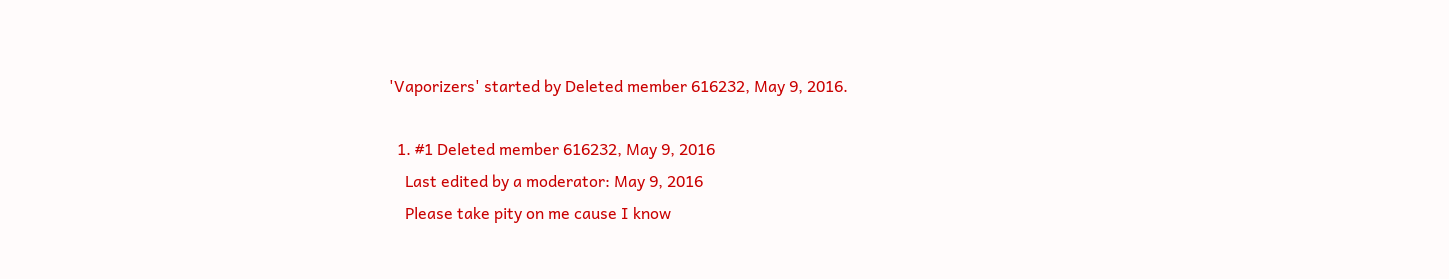'Vaporizers' started by Deleted member 616232, May 9, 2016.

  1. #1 Deleted member 616232, May 9, 2016
    Last edited by a moderator: May 9, 2016
    Please take pity on me cause I know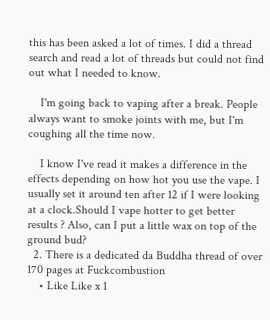this has been asked a lot of times. I did a thread search and read a lot of threads but could not find out what I needed to know.

    I'm going back to vaping after a break. People always want to smoke joints with me, but I'm coughing all the time now.

    I know I've read it makes a difference in the effects depending on how hot you use the vape. I usually set it around ten after 12 if I were looking at a clock.Should I vape hotter to get better results ? Also, can I put a little wax on top of the ground bud?
  2. There is a dedicated da Buddha thread of over 170 pages at Fuckcombustion
    • Like Like x 1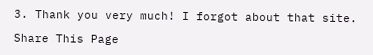3. Thank you very much! I forgot about that site.

Share This Page